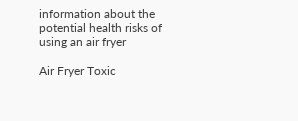information about the potential health risks of using an air fryer

Air Fryer Toxic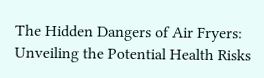The Hidden Dangers of Air Fryers: Unveiling the Potential Health Risks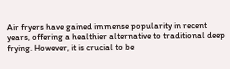Air fryers have gained immense popularity in recent years, offering a healthier alternative to traditional deep frying. However, it is crucial to be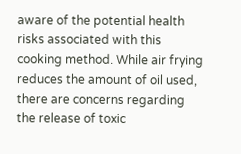aware of the potential health risks associated with this cooking method. While air frying reduces the amount of oil used, there are concerns regarding the release of toxic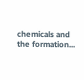chemicals and the formation...